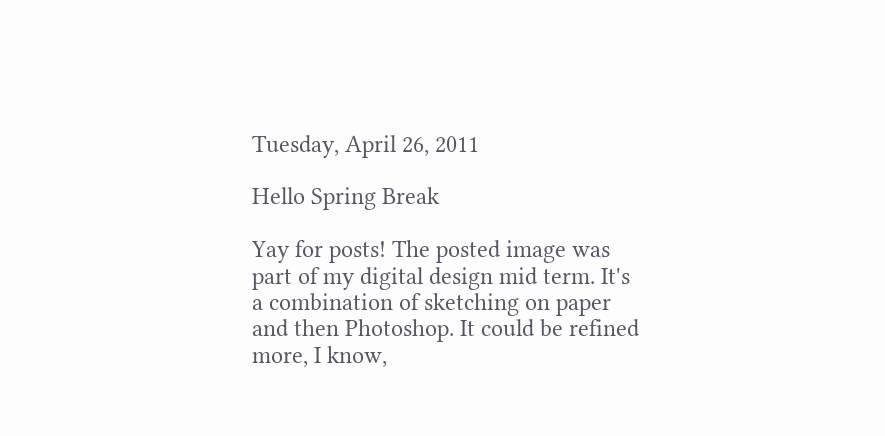Tuesday, April 26, 2011

Hello Spring Break

Yay for posts! The posted image was part of my digital design mid term. It's a combination of sketching on paper and then Photoshop. It could be refined more, I know,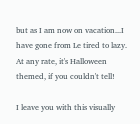but as I am now on vacation...I have gone from Le tired to lazy. At any rate, it's Halloween themed, if you couldn't tell!

I leave you with this visually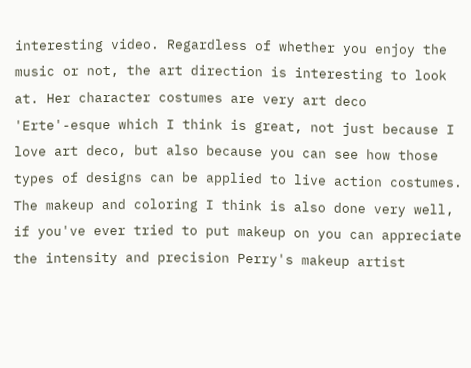interesting video. Regardless of whether you enjoy the music or not, the art direction is interesting to look at. Her character costumes are very art deco 'Erte'-esque which I think is great, not just because I love art deco, but also because you can see how those types of designs can be applied to live action costumes. The makeup and coloring I think is also done very well, if you've ever tried to put makeup on you can appreciate the intensity and precision Perry's makeup artist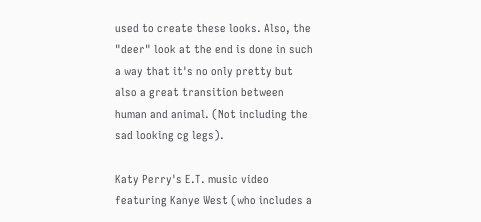used to create these looks. Also, the "deer" look at the end is done in such a way that it's no only pretty but also a great transition between human and animal. (Not including the sad looking cg legs).

Katy Perry's E.T. music video featuring Kanye West (who includes a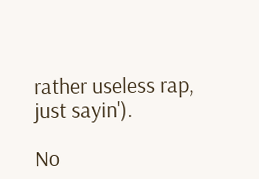rather useless rap, just sayin').

No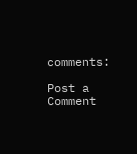comments:

Post a Comment